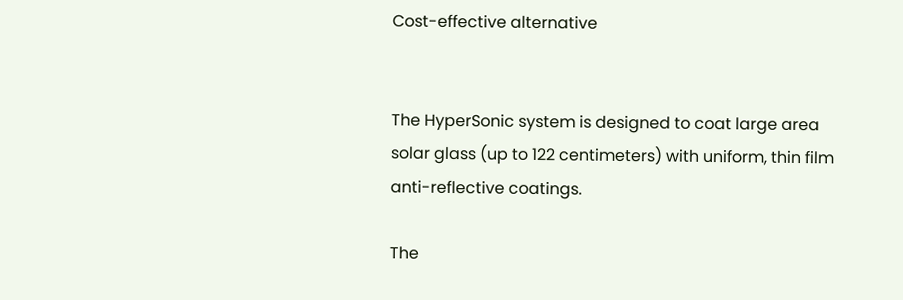Cost-effective alternative


The HyperSonic system is designed to coat large area solar glass (up to 122 centimeters) with uniform, thin film anti-reflective coatings.

The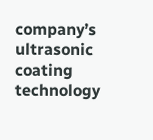company’s ultrasonic coating technology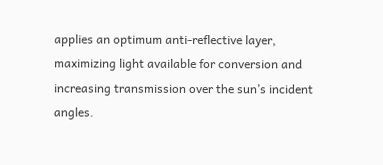applies an optimum anti-reflective layer, maximizing light available for conversion and increasing transmission over the sun’s incident angles.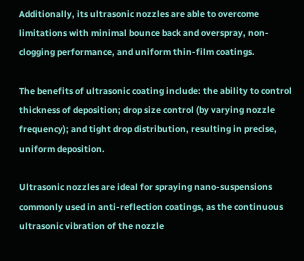Additionally, its ultrasonic nozzles are able to overcome limitations with minimal bounce back and overspray, non-clogging performance, and uniform thin-film coatings.

The benefits of ultrasonic coating include: the ability to control thickness of deposition; drop size control (by varying nozzle frequency); and tight drop distribution, resulting in precise, uniform deposition.

Ultrasonic nozzles are ideal for spraying nano-suspensions commonly used in anti-reflection coatings, as the continuous ultrasonic vibration of the nozzle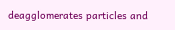deagglomerates particles and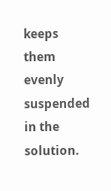keeps them evenly suspended in the solution.